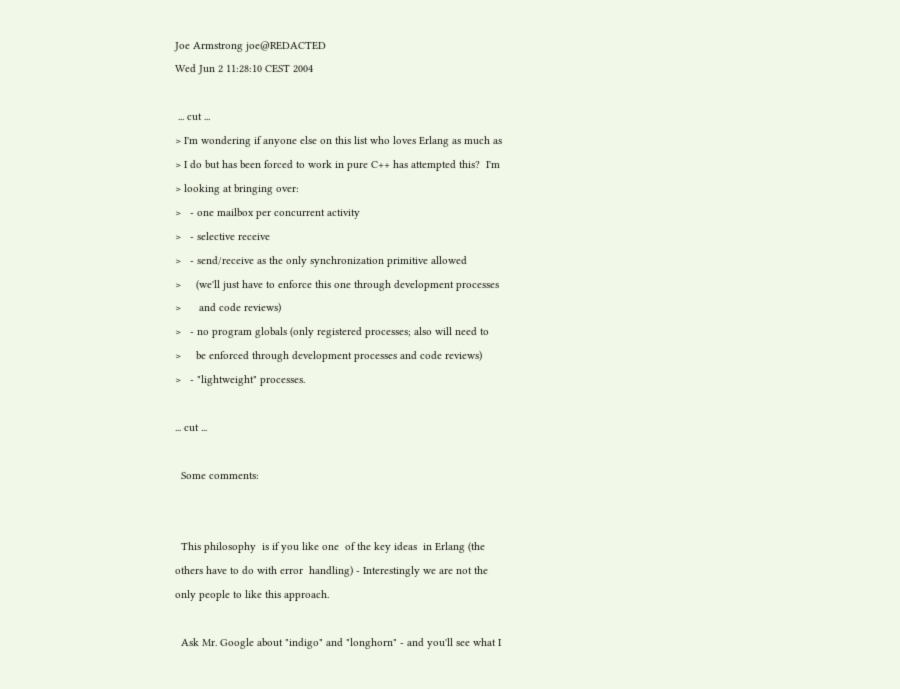Joe Armstrong joe@REDACTED
Wed Jun 2 11:28:10 CEST 2004

 ... cut ...
> I'm wondering if anyone else on this list who loves Erlang as much as
> I do but has been forced to work in pure C++ has attempted this?  I'm
> looking at bringing over:
>   - one mailbox per concurrent activity
>   - selective receive
>   - send/receive as the only synchronization primitive allowed
>     (we'll just have to enforce this one through development processes
>      and code reviews)
>   - no program globals (only registered processes; also will need to
>     be enforced through development processes and code reviews)
>   - "lightweight" processes.

... cut ...

  Some comments:


  This philosophy  is if you like one  of the key ideas  in Erlang (the
others have to do with error  handling) - Interestingly we are not the
only people to like this approach.

  Ask Mr. Google about "indigo" and "longhorn" - and you'll see what I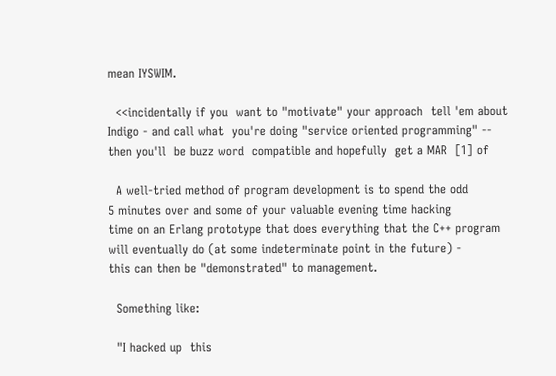mean IYSWIM.

  <<incidentally if you  want to "motivate" your approach  tell 'em about
Indigo - and call what  you're doing "service oriented programming" --
then you'll  be buzz word  compatible and hopefully  get a MAR  [1] of

  A well-tried method of program development is to spend the odd
5 minutes over and some of your valuable evening time hacking
time on an Erlang prototype that does everything that the C++ program
will eventually do (at some indeterminate point in the future) -
this can then be "demonstrated" to management.

  Something like:

  "I hacked up  this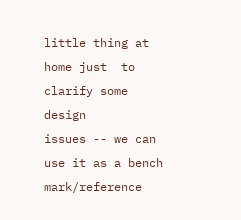little thing at home just  to clarify some design
issues -- we can use it as a bench mark/reference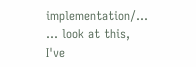implementation/...
... look at this, I've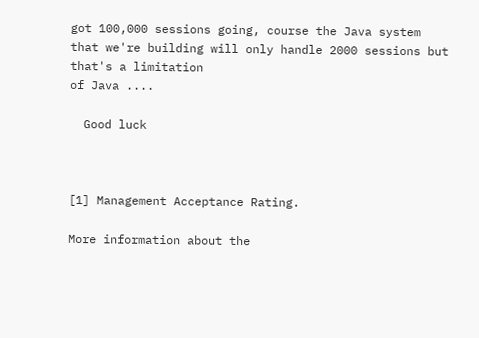got 100,000 sessions going, course the Java system
that we're building will only handle 2000 sessions but that's a limitation
of Java ....

  Good luck



[1] Management Acceptance Rating.

More information about the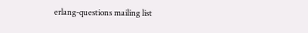erlang-questions mailing list